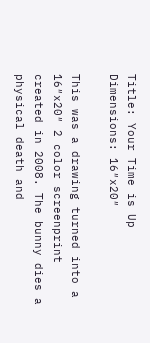Title: Your Time is Up
Dimensions: 16″x20″

This was a drawing turned into a 16″x20″ 2 color screenprint created in 2008. The bunny dies a physical death and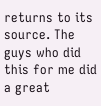returns to its source. The guys who did this for me did a great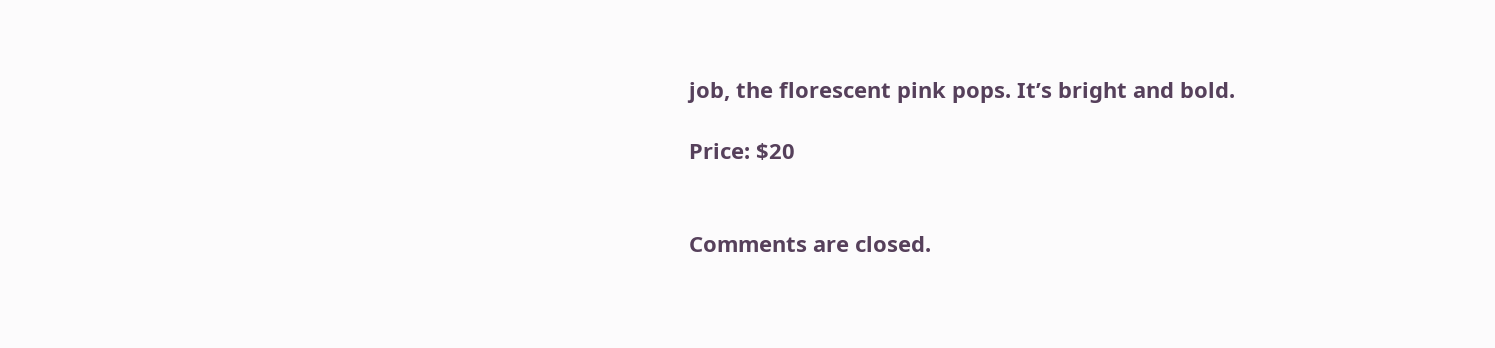job, the florescent pink pops. It’s bright and bold.

Price: $20


Comments are closed.